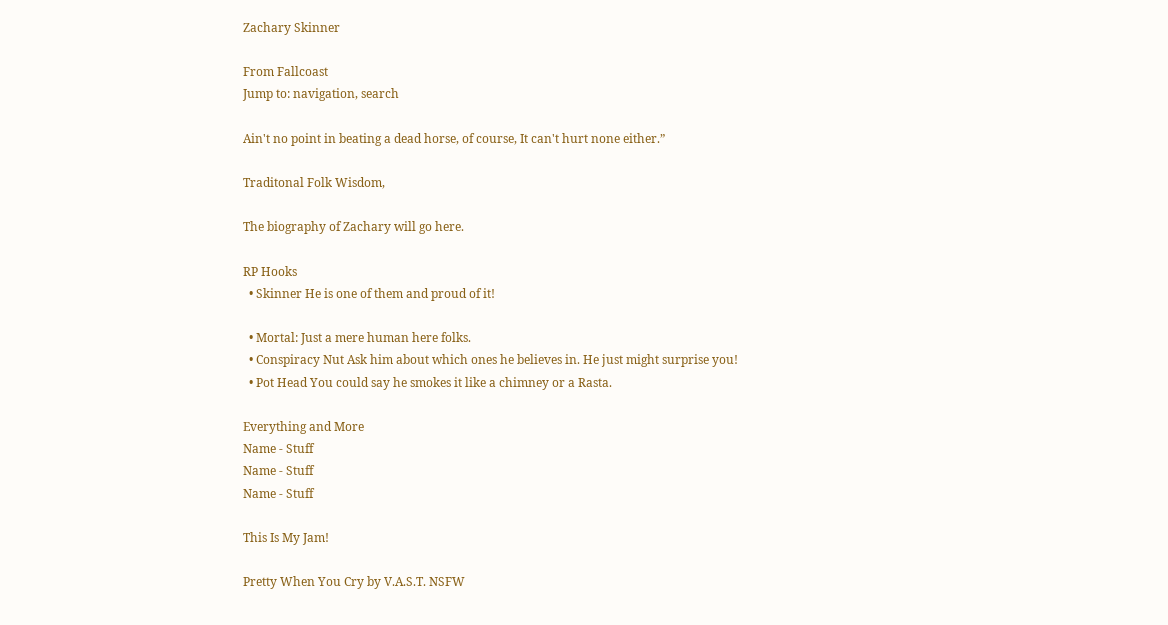Zachary Skinner

From Fallcoast
Jump to: navigation, search

Ain't no point in beating a dead horse, of course, It can't hurt none either.”

Traditonal Folk Wisdom,

The biography of Zachary will go here.

RP Hooks
  • Skinner He is one of them and proud of it!

  • Mortal: Just a mere human here folks.
  • Conspiracy Nut Ask him about which ones he believes in. He just might surprise you!
  • Pot Head You could say he smokes it like a chimney or a Rasta.

Everything and More
Name - Stuff
Name - Stuff
Name - Stuff

This Is My Jam!

Pretty When You Cry by V.A.S.T. NSFW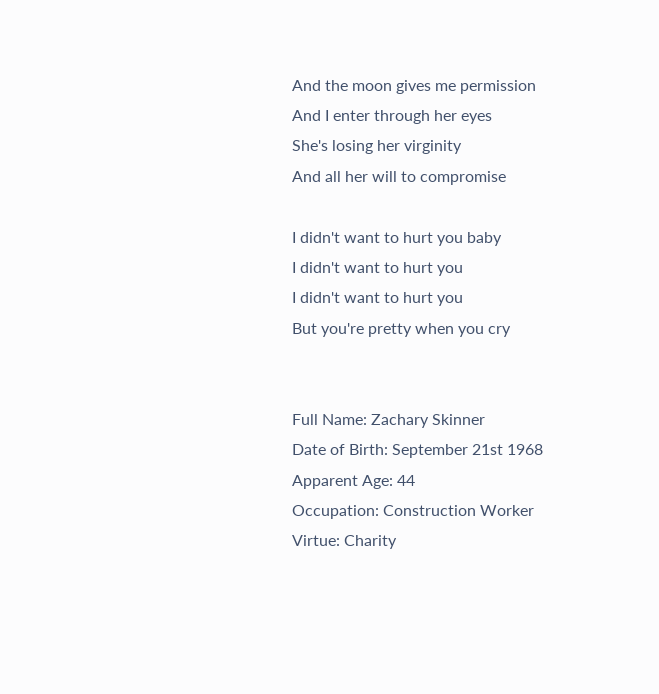And the moon gives me permission
And I enter through her eyes
She's losing her virginity
And all her will to compromise

I didn't want to hurt you baby
I didn't want to hurt you
I didn't want to hurt you
But you're pretty when you cry


Full Name: Zachary Skinner
Date of Birth: September 21st 1968
Apparent Age: 44
Occupation: Construction Worker
Virtue: Charity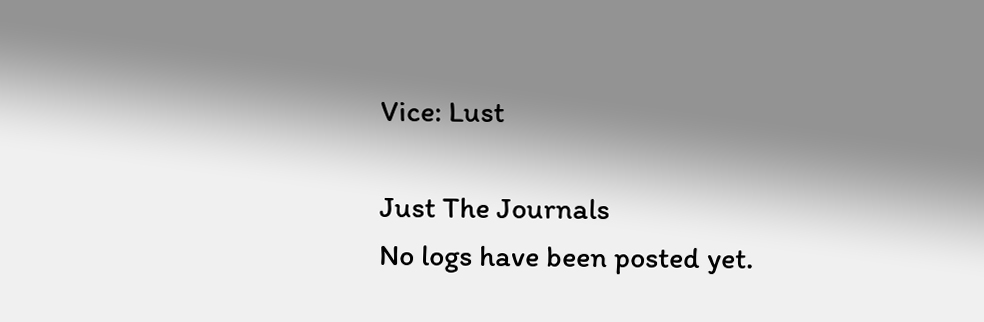Vice: Lust

Just The Journals
No logs have been posted yet.